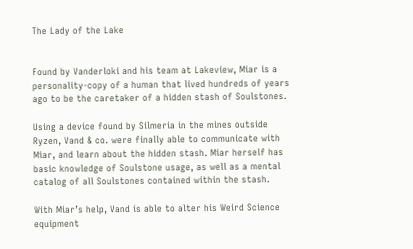The Lady of the Lake


Found by Vanderloki and his team at Lakeview, Miar is a personality-copy of a human that lived hundreds of years ago to be the caretaker of a hidden stash of Soulstones.

Using a device found by Silmeria in the mines outside Ryzen, Vand & co. were finally able to communicate with Miar, and learn about the hidden stash. Miar herself has basic knowledge of Soulstone usage, as well as a mental catalog of all Soulstones contained within the stash.

With Miar’s help, Vand is able to alter his Weird Science equipment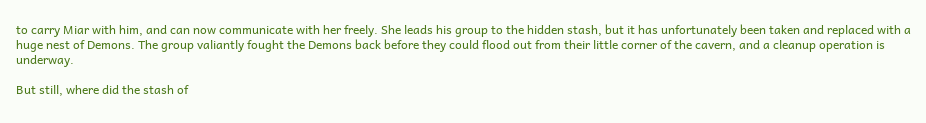to carry Miar with him, and can now communicate with her freely. She leads his group to the hidden stash, but it has unfortunately been taken and replaced with a huge nest of Demons. The group valiantly fought the Demons back before they could flood out from their little corner of the cavern, and a cleanup operation is underway.

But still, where did the stash of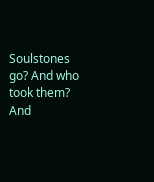Soulstones go? And who took them? And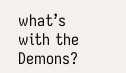what’s with the Demons?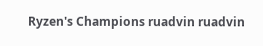Ryzen's Champions ruadvin ruadvin